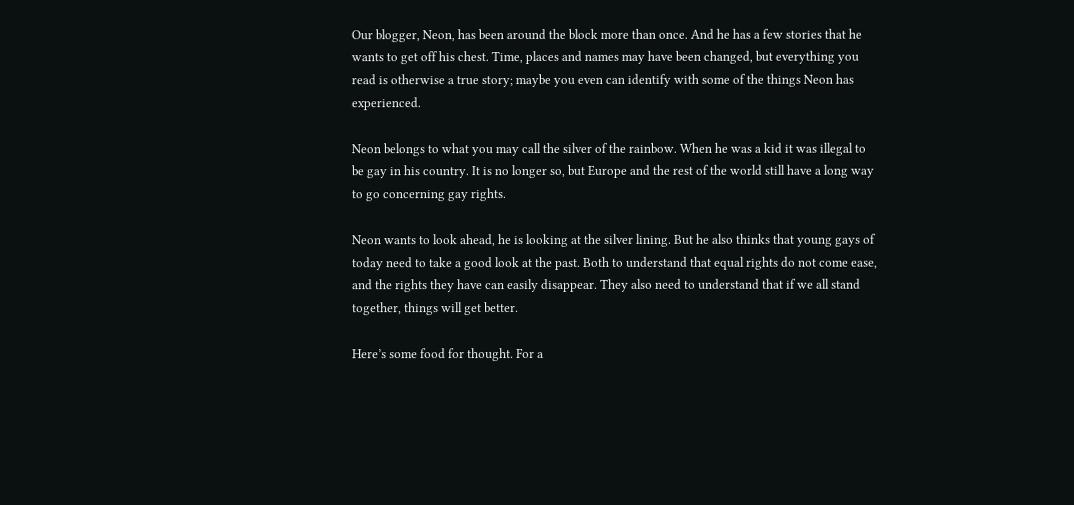Our blogger, Neon, has been around the block more than once. And he has a few stories that he wants to get off his chest. Time, places and names may have been changed, but everything you read is otherwise a true story; maybe you even can identify with some of the things Neon has experienced.

Neon belongs to what you may call the silver of the rainbow. When he was a kid it was illegal to be gay in his country. It is no longer so, but Europe and the rest of the world still have a long way to go concerning gay rights.

Neon wants to look ahead, he is looking at the silver lining. But he also thinks that young gays of today need to take a good look at the past. Both to understand that equal rights do not come ease, and the rights they have can easily disappear. They also need to understand that if we all stand together, things will get better.

Here’s some food for thought. For a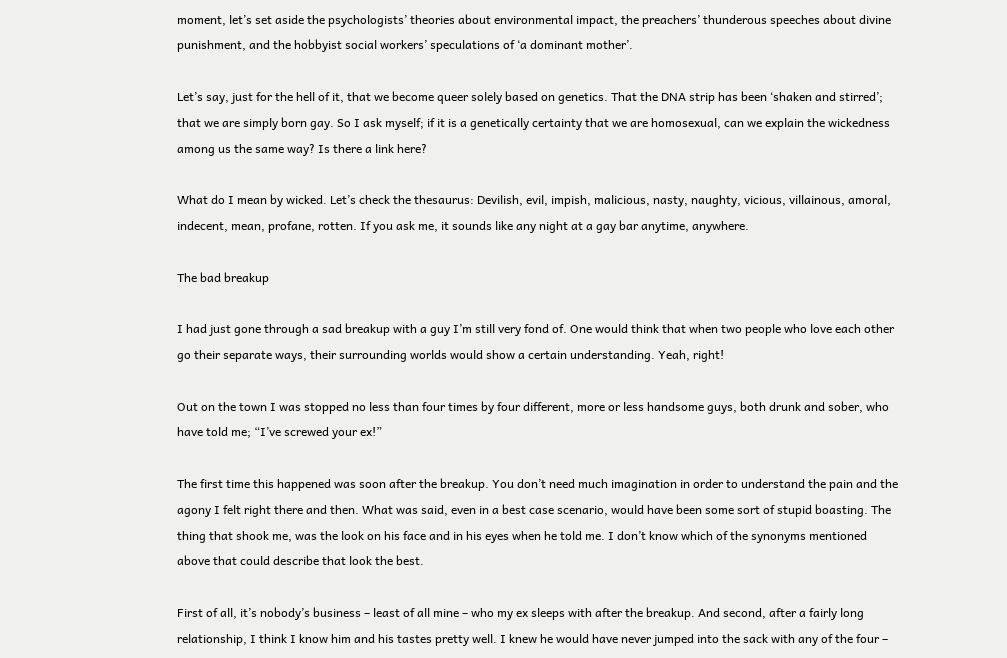moment, let’s set aside the psychologists’ theories about environmental impact, the preachers’ thunderous speeches about divine punishment, and the hobbyist social workers’ speculations of ‘a dominant mother’.

Let’s say, just for the hell of it, that we become queer solely based on genetics. That the DNA strip has been ‘shaken and stirred’; that we are simply born gay. So I ask myself; if it is a genetically certainty that we are homosexual, can we explain the wickedness among us the same way? Is there a link here?

What do I mean by wicked. Let’s check the thesaurus: Devilish, evil, impish, malicious, nasty, naughty, vicious, villainous, amoral, indecent, mean, profane, rotten. If you ask me, it sounds like any night at a gay bar anytime, anywhere.

The bad breakup

I had just gone through a sad breakup with a guy I’m still very fond of. One would think that when two people who love each other go their separate ways, their surrounding worlds would show a certain understanding. Yeah, right!

Out on the town I was stopped no less than four times by four different, more or less handsome guys, both drunk and sober, who have told me; “I’ve screwed your ex!”

The first time this happened was soon after the breakup. You don’t need much imagination in order to understand the pain and the agony I felt right there and then. What was said, even in a best case scenario, would have been some sort of stupid boasting. The thing that shook me, was the look on his face and in his eyes when he told me. I don’t know which of the synonyms mentioned above that could describe that look the best.

First of all, it’s nobody’s business – least of all mine – who my ex sleeps with after the breakup. And second, after a fairly long relationship, I think I know him and his tastes pretty well. I knew he would have never jumped into the sack with any of the four –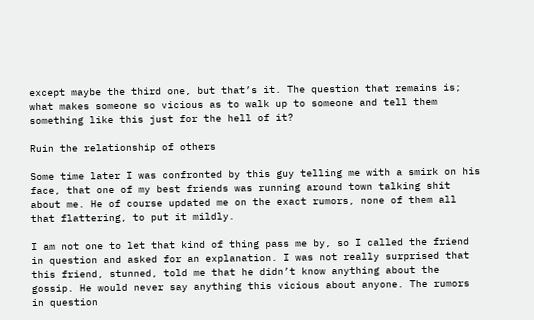except maybe the third one, but that’s it. The question that remains is; what makes someone so vicious as to walk up to someone and tell them something like this just for the hell of it?

Ruin the relationship of others

Some time later I was confronted by this guy telling me with a smirk on his face, that one of my best friends was running around town talking shit about me. He of course updated me on the exact rumors, none of them all that flattering, to put it mildly.

I am not one to let that kind of thing pass me by, so I called the friend in question and asked for an explanation. I was not really surprised that this friend, stunned, told me that he didn’t know anything about the gossip. He would never say anything this vicious about anyone. The rumors in question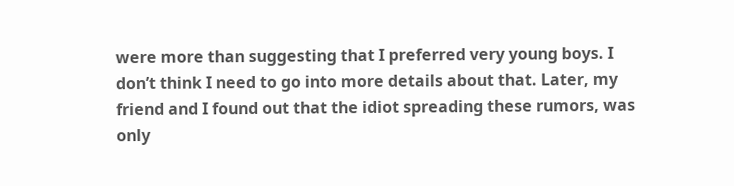were more than suggesting that I preferred very young boys. I don’t think I need to go into more details about that. Later, my friend and I found out that the idiot spreading these rumors, was only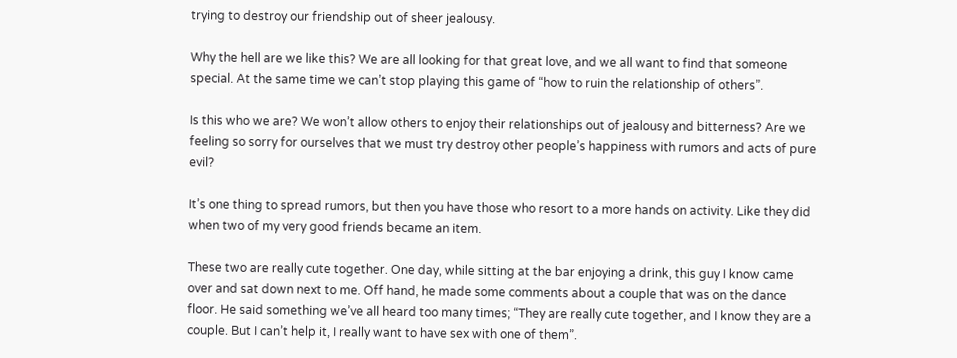trying to destroy our friendship out of sheer jealousy.

Why the hell are we like this? We are all looking for that great love, and we all want to find that someone special. At the same time we can’t stop playing this game of “how to ruin the relationship of others”.

Is this who we are? We won’t allow others to enjoy their relationships out of jealousy and bitterness? Are we feeling so sorry for ourselves that we must try destroy other people’s happiness with rumors and acts of pure evil?

It’s one thing to spread rumors, but then you have those who resort to a more hands on activity. Like they did when two of my very good friends became an item.

These two are really cute together. One day, while sitting at the bar enjoying a drink, this guy I know came over and sat down next to me. Off hand, he made some comments about a couple that was on the dance floor. He said something we’ve all heard too many times; “They are really cute together, and I know they are a couple. But I can’t help it, I really want to have sex with one of them”.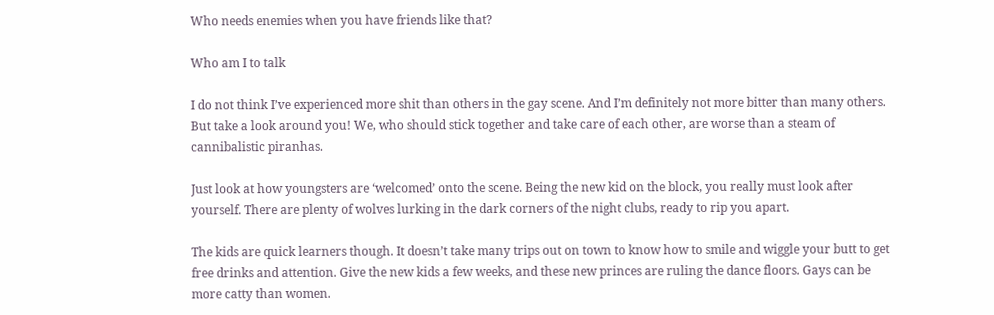Who needs enemies when you have friends like that?

Who am I to talk

I do not think I’ve experienced more shit than others in the gay scene. And I’m definitely not more bitter than many others. But take a look around you! We, who should stick together and take care of each other, are worse than a steam of cannibalistic piranhas.

Just look at how youngsters are ‘welcomed’ onto the scene. Being the new kid on the block, you really must look after yourself. There are plenty of wolves lurking in the dark corners of the night clubs, ready to rip you apart.

The kids are quick learners though. It doesn’t take many trips out on town to know how to smile and wiggle your butt to get free drinks and attention. Give the new kids a few weeks, and these new princes are ruling the dance floors. Gays can be more catty than women.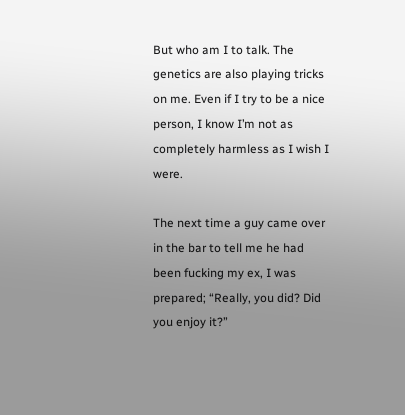But who am I to talk. The genetics are also playing tricks on me. Even if I try to be a nice person, I know I’m not as completely harmless as I wish I were.

The next time a guy came over in the bar to tell me he had been fucking my ex, I was prepared; “Really, you did? Did you enjoy it?”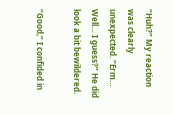“Huh?” My reaction was clearly unexpected. “Erm… Well… I guess?” He did look a bit bewildered.

“Good,” I confided in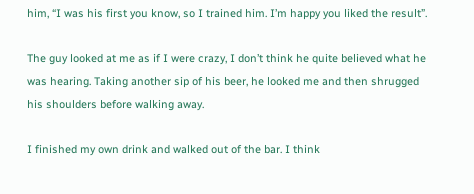him, “I was his first you know, so I trained him. I’m happy you liked the result”.

The guy looked at me as if I were crazy, I don’t think he quite believed what he was hearing. Taking another sip of his beer, he looked me and then shrugged his shoulders before walking away.

I finished my own drink and walked out of the bar. I think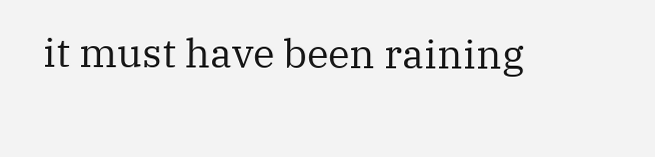it must have been raining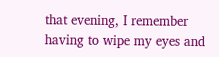that evening, I remember having to wipe my eyes and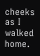cheeks as I walked home.